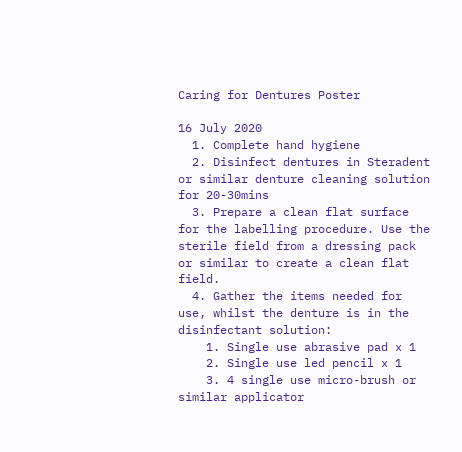Caring for Dentures Poster

16 July 2020
  1. Complete hand hygiene
  2. Disinfect dentures in Steradent or similar denture cleaning solution for 20-30mins
  3. Prepare a clean flat surface for the labelling procedure. Use the sterile field from a dressing pack or similar to create a clean flat field.
  4. Gather the items needed for use, whilst the denture is in the disinfectant solution:
    1. Single use abrasive pad x 1
    2. Single use led pencil x 1
    3. 4 single use micro-brush or similar applicator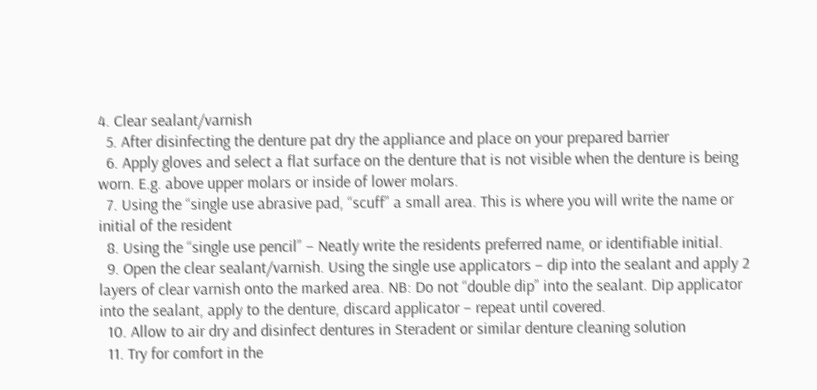4. Clear sealant/varnish
  5. After disinfecting the denture pat dry the appliance and place on your prepared barrier
  6. Apply gloves and select a flat surface on the denture that is not visible when the denture is being worn. E.g. above upper molars or inside of lower molars.
  7. Using the “single use abrasive pad, “scuff” a small area. This is where you will write the name or initial of the resident
  8. Using the “single use pencil” – Neatly write the residents preferred name, or identifiable initial.
  9. Open the clear sealant/varnish. Using the single use applicators – dip into the sealant and apply 2 layers of clear varnish onto the marked area. NB: Do not “double dip” into the sealant. Dip applicator into the sealant, apply to the denture, discard applicator – repeat until covered.
  10. Allow to air dry and disinfect dentures in Steradent or similar denture cleaning solution
  11. Try for comfort in the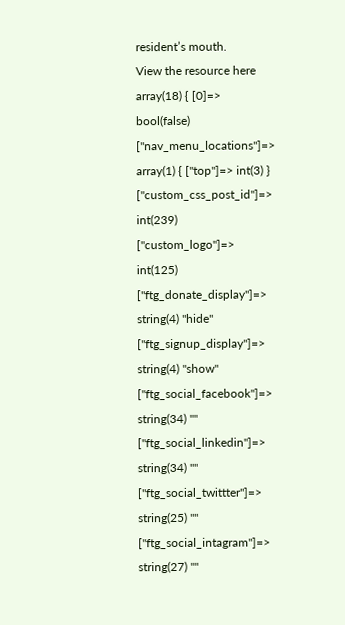resident’s mouth.
View the resource here
array(18) { [0]=> bool(false) ["nav_menu_locations"]=> array(1) { ["top"]=> int(3) } ["custom_css_post_id"]=> int(239) ["custom_logo"]=> int(125) ["ftg_donate_display"]=> string(4) "hide" ["ftg_signup_display"]=> string(4) "show" ["ftg_social_facebook"]=> string(34) "" ["ftg_social_linkedin"]=> string(34) "" ["ftg_social_twittter"]=> string(25) "" ["ftg_social_intagram"]=> string(27) ""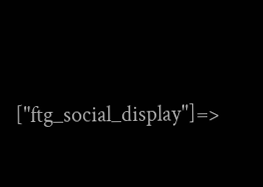["ftg_social_display"]=>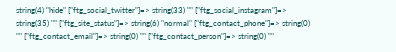string(4) "hide" ["ftg_social_twitter"]=> string(33) "" ["ftg_social_instagram"]=> string(35) "" ["ftg_site_status"]=> string(6) "normal" ["ftg_contact_phone"]=> string(0) "" ["ftg_contact_email"]=> string(0) "" ["ftg_contact_person"]=> string(0) ""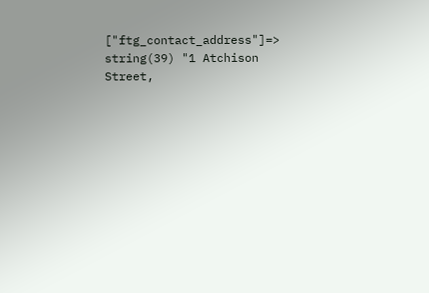["ftg_contact_address"]=> string(39) "1 Atchison Street,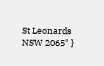St Leonards NSW 2065" }